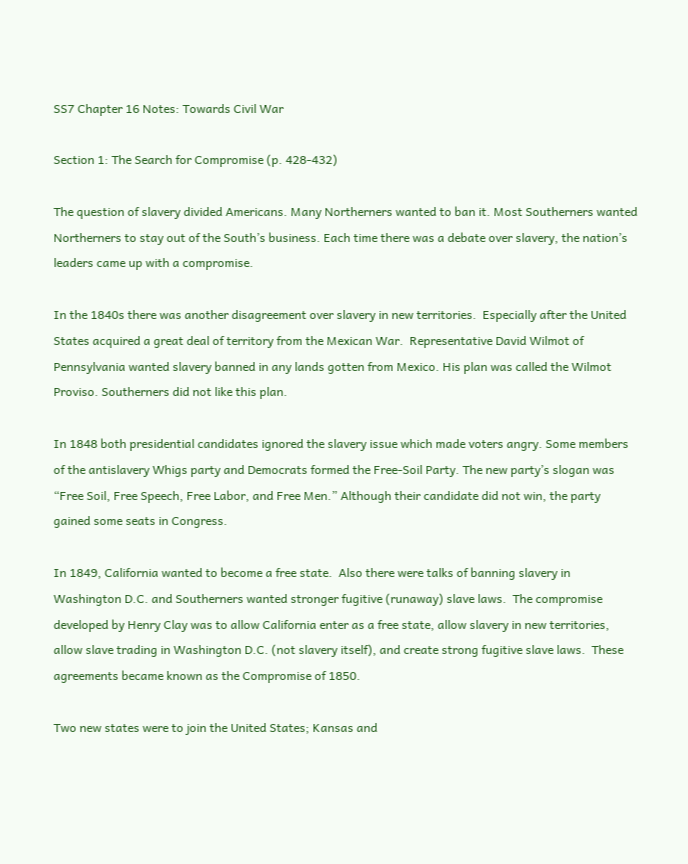SS7 Chapter 16 Notes: Towards Civil War

Section 1: The Search for Compromise (p. 428-432)

The question of slavery divided Americans. Many Northerners wanted to ban it. Most Southerners wanted Northerners to stay out of the South’s business. Each time there was a debate over slavery, the nation’s leaders came up with a compromise.

In the 1840s there was another disagreement over slavery in new territories.  Especially after the United States acquired a great deal of territory from the Mexican War.  Representative David Wilmot of Pennsylvania wanted slavery banned in any lands gotten from Mexico. His plan was called the Wilmot Proviso. Southerners did not like this plan.

In 1848 both presidential candidates ignored the slavery issue which made voters angry. Some members of the antislavery Whigs party and Democrats formed the Free-Soil Party. The new party’s slogan was “Free Soil, Free Speech, Free Labor, and Free Men.” Although their candidate did not win, the party gained some seats in Congress.

In 1849, California wanted to become a free state.  Also there were talks of banning slavery in Washington D.C. and Southerners wanted stronger fugitive (runaway) slave laws.  The compromise developed by Henry Clay was to allow California enter as a free state, allow slavery in new territories, allow slave trading in Washington D.C. (not slavery itself), and create strong fugitive slave laws.  These agreements became known as the Compromise of 1850.

Two new states were to join the United States; Kansas and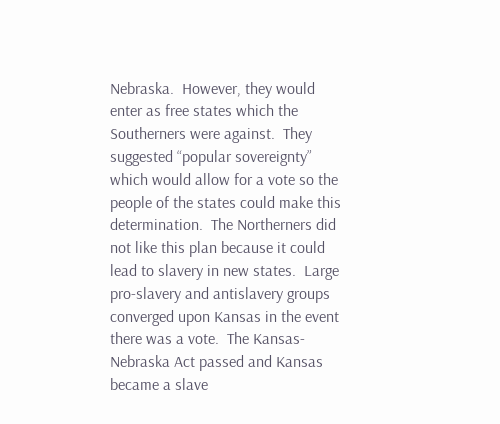Nebraska.  However, they would enter as free states which the Southerners were against.  They suggested “popular sovereignty” which would allow for a vote so the people of the states could make this determination.  The Northerners did not like this plan because it could lead to slavery in new states.  Large pro-slavery and antislavery groups converged upon Kansas in the event there was a vote.  The Kansas-Nebraska Act passed and Kansas became a slave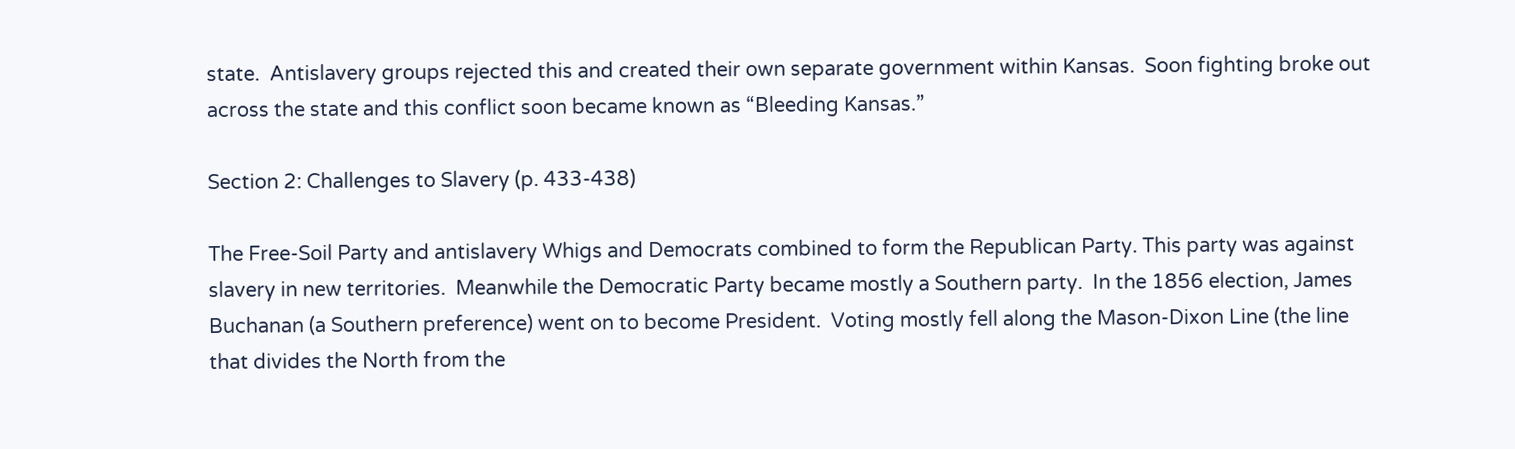state.  Antislavery groups rejected this and created their own separate government within Kansas.  Soon fighting broke out across the state and this conflict soon became known as “Bleeding Kansas.”

Section 2: Challenges to Slavery (p. 433-438)

The Free-Soil Party and antislavery Whigs and Democrats combined to form the Republican Party. This party was against slavery in new territories.  Meanwhile the Democratic Party became mostly a Southern party.  In the 1856 election, James Buchanan (a Southern preference) went on to become President.  Voting mostly fell along the Mason-Dixon Line (the line that divides the North from the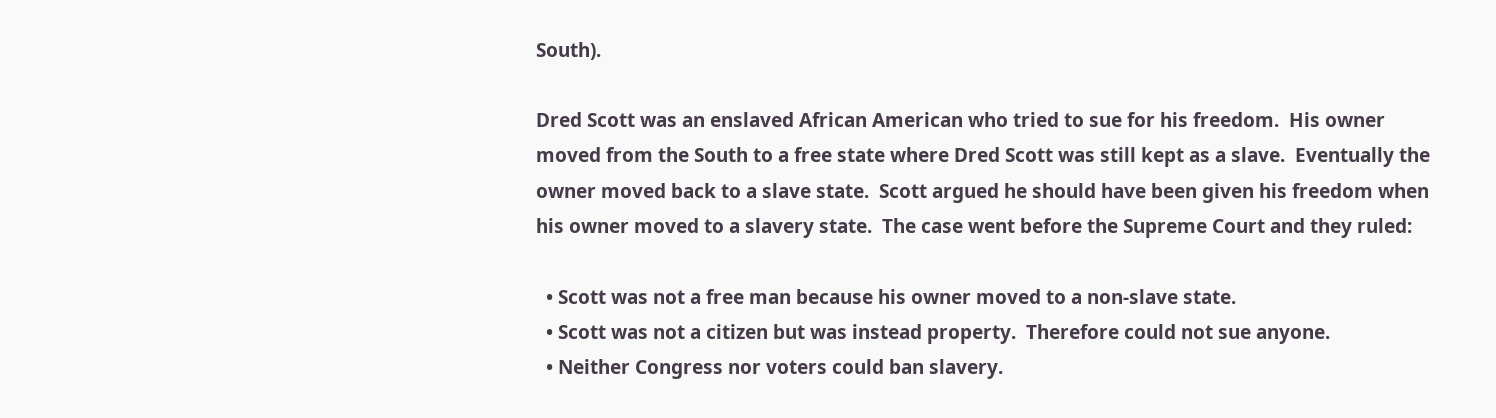South).

Dred Scott was an enslaved African American who tried to sue for his freedom.  His owner moved from the South to a free state where Dred Scott was still kept as a slave.  Eventually the owner moved back to a slave state.  Scott argued he should have been given his freedom when his owner moved to a slavery state.  The case went before the Supreme Court and they ruled:

  • Scott was not a free man because his owner moved to a non-slave state.
  • Scott was not a citizen but was instead property.  Therefore could not sue anyone.
  • Neither Congress nor voters could ban slavery.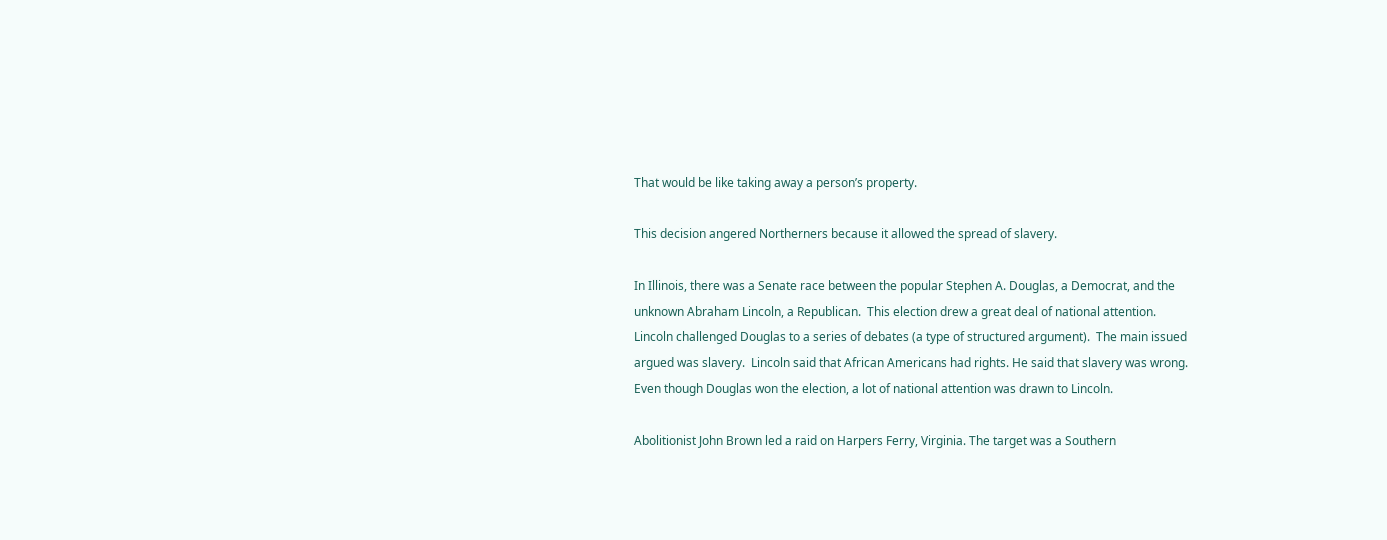That would be like taking away a person’s property.

This decision angered Northerners because it allowed the spread of slavery.

In Illinois, there was a Senate race between the popular Stephen A. Douglas, a Democrat, and the unknown Abraham Lincoln, a Republican.  This election drew a great deal of national attention.  Lincoln challenged Douglas to a series of debates (a type of structured argument).  The main issued argued was slavery.  Lincoln said that African Americans had rights. He said that slavery was wrong.  Even though Douglas won the election, a lot of national attention was drawn to Lincoln.

Abolitionist John Brown led a raid on Harpers Ferry, Virginia. The target was a Southern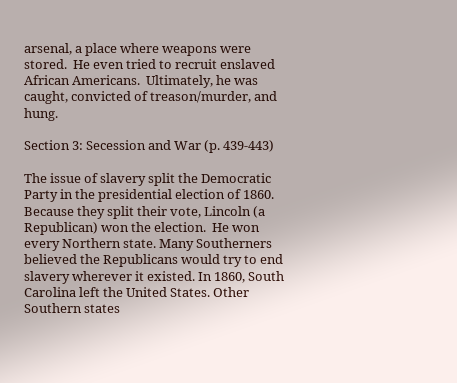arsenal, a place where weapons were stored.  He even tried to recruit enslaved African Americans.  Ultimately, he was caught, convicted of treason/murder, and hung.

Section 3: Secession and War (p. 439-443)

The issue of slavery split the Democratic Party in the presidential election of 1860.  Because they split their vote, Lincoln (a Republican) won the election.  He won every Northern state. Many Southerners believed the Republicans would try to end slavery wherever it existed. In 1860, South Carolina left the United States. Other Southern states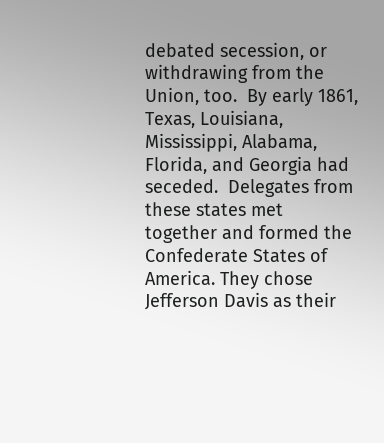debated secession, or withdrawing from the Union, too.  By early 1861, Texas, Louisiana, Mississippi, Alabama, Florida, and Georgia had seceded.  Delegates from these states met together and formed the Confederate States of America. They chose Jefferson Davis as their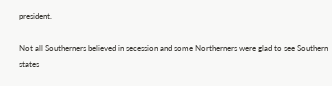president.

Not all Southerners believed in secession and some Northerners were glad to see Southern states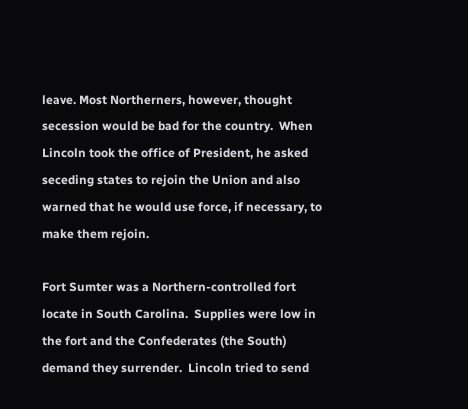leave. Most Northerners, however, thought secession would be bad for the country.  When Lincoln took the office of President, he asked seceding states to rejoin the Union and also warned that he would use force, if necessary, to make them rejoin.

Fort Sumter was a Northern-controlled fort locate in South Carolina.  Supplies were low in the fort and the Confederates (the South) demand they surrender.  Lincoln tried to send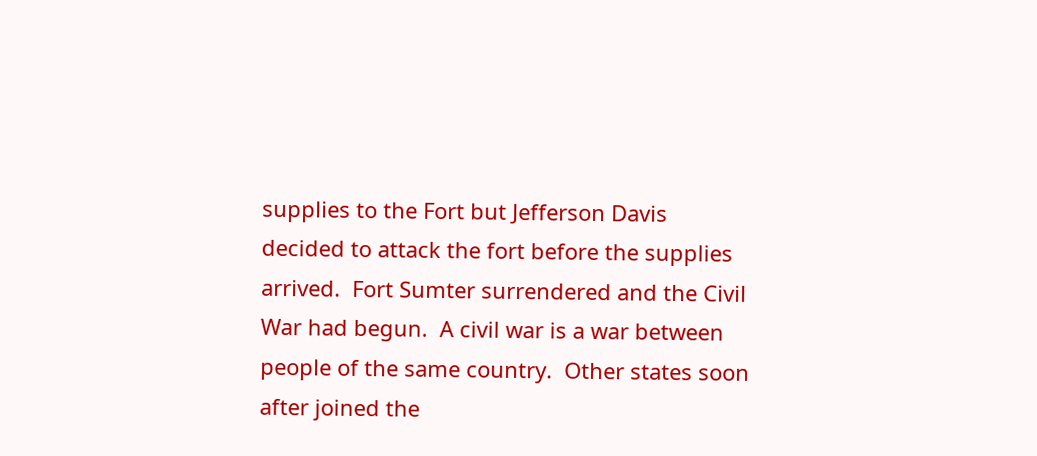supplies to the Fort but Jefferson Davis decided to attack the fort before the supplies arrived.  Fort Sumter surrendered and the Civil War had begun.  A civil war is a war between people of the same country.  Other states soon after joined the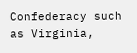Confederacy such as Virginia,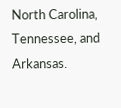North Carolina, Tennessee, and Arkansas.